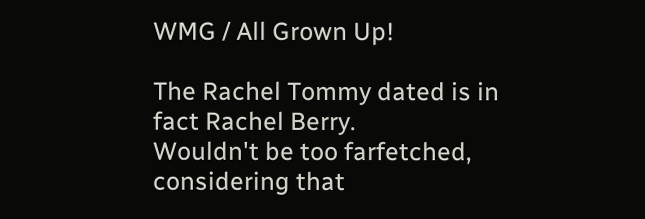WMG / All Grown Up!

The Rachel Tommy dated is in fact Rachel Berry.
Wouldn't be too farfetched, considering that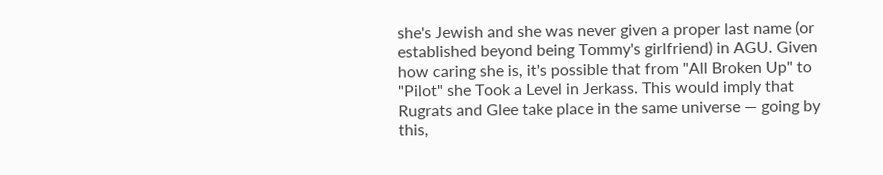she's Jewish and she was never given a proper last name (or established beyond being Tommy's girlfriend) in AGU. Given how caring she is, it's possible that from "All Broken Up" to "Pilot" she Took a Level in Jerkass. This would imply that Rugrats and Glee take place in the same universe — going by this,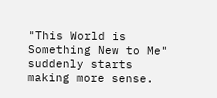"This World is Something New to Me" suddenly starts making more sense.